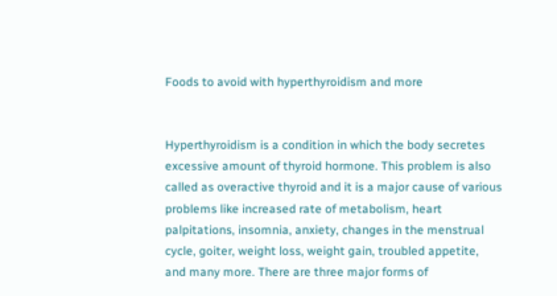Foods to avoid with hyperthyroidism and more


Hyperthyroidism is a condition in which the body secretes excessive amount of thyroid hormone. This problem is also called as overactive thyroid and it is a major cause of various problems like increased rate of metabolism, heart palpitations, insomnia, anxiety, changes in the menstrual cycle, goiter, weight loss, weight gain, troubled appetite, and many more. There are three major forms of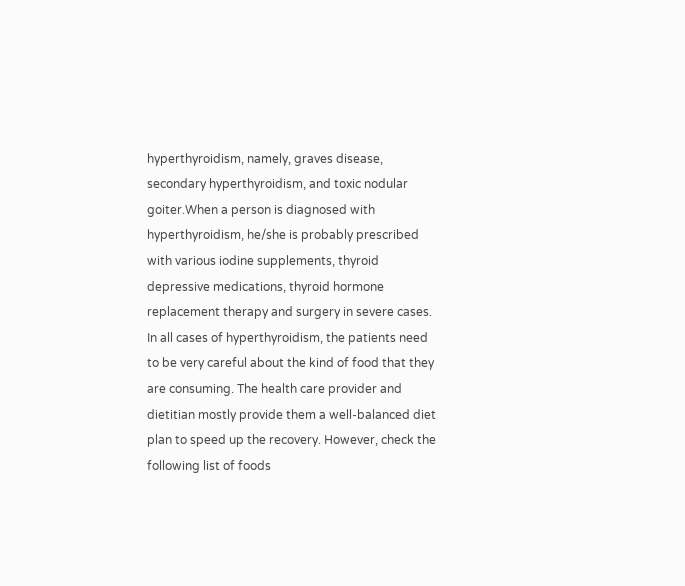hyperthyroidism, namely, graves disease, secondary hyperthyroidism, and toxic nodular goiter.When a person is diagnosed with hyperthyroidism, he/she is probably prescribed with various iodine supplements, thyroid depressive medications, thyroid hormone replacement therapy and surgery in severe cases. In all cases of hyperthyroidism, the patients need to be very careful about the kind of food that they are consuming. The health care provider and dietitian mostly provide them a well-balanced diet plan to speed up the recovery. However, check the following list of foods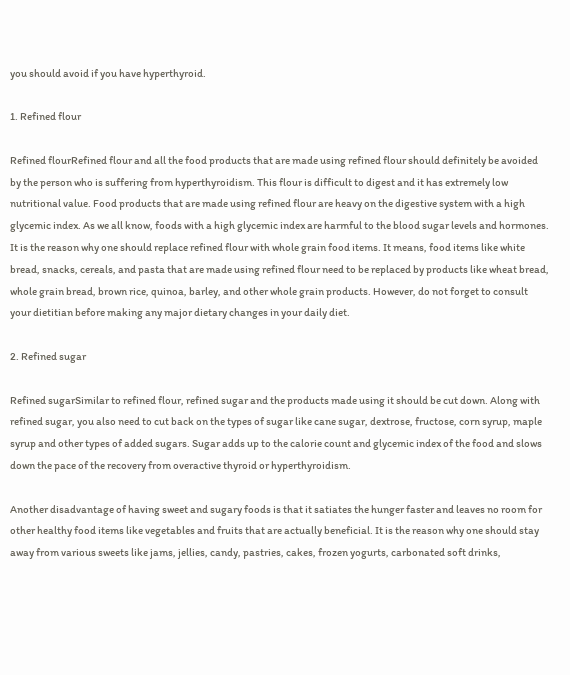you should avoid if you have hyperthyroid.

1. Refined flour

Refined flourRefined flour and all the food products that are made using refined flour should definitely be avoided by the person who is suffering from hyperthyroidism. This flour is difficult to digest and it has extremely low nutritional value. Food products that are made using refined flour are heavy on the digestive system with a high glycemic index. As we all know, foods with a high glycemic index are harmful to the blood sugar levels and hormones. It is the reason why one should replace refined flour with whole grain food items. It means, food items like white bread, snacks, cereals, and pasta that are made using refined flour need to be replaced by products like wheat bread, whole grain bread, brown rice, quinoa, barley, and other whole grain products. However, do not forget to consult your dietitian before making any major dietary changes in your daily diet.

2. Refined sugar

Refined sugarSimilar to refined flour, refined sugar and the products made using it should be cut down. Along with refined sugar, you also need to cut back on the types of sugar like cane sugar, dextrose, fructose, corn syrup, maple syrup and other types of added sugars. Sugar adds up to the calorie count and glycemic index of the food and slows down the pace of the recovery from overactive thyroid or hyperthyroidism.

Another disadvantage of having sweet and sugary foods is that it satiates the hunger faster and leaves no room for other healthy food items like vegetables and fruits that are actually beneficial. It is the reason why one should stay away from various sweets like jams, jellies, candy, pastries, cakes, frozen yogurts, carbonated soft drinks,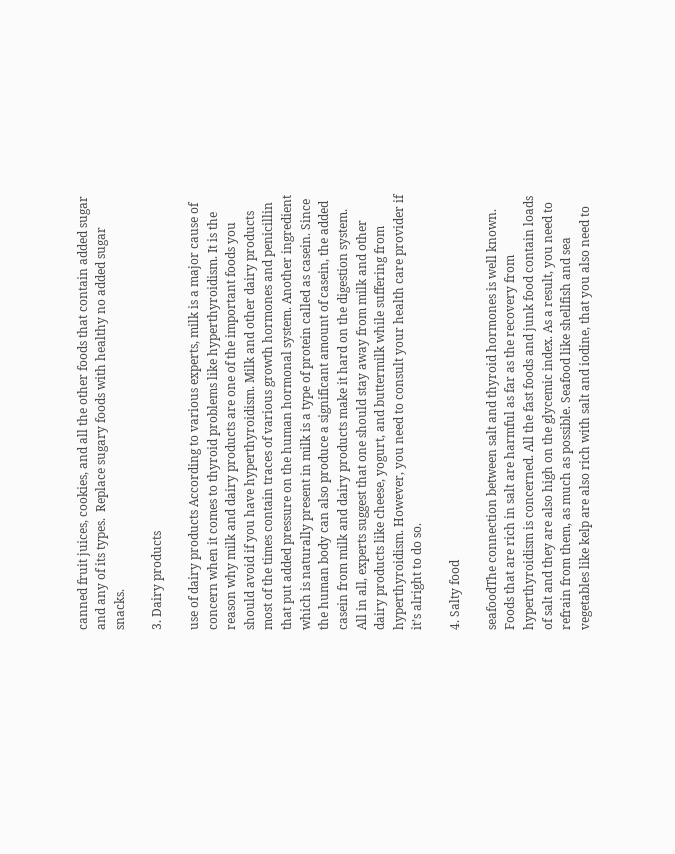canned fruit juices, cookies, and all the other foods that contain added sugar and any of its types.  Replace sugary foods with healthy no added sugar snacks.

3. Dairy products

use of dairy products According to various experts, milk is a major cause of concern when it comes to thyroid problems like hyperthyroidism. It is the reason why milk and dairy products are one of the important foods you should avoid if you have hyperthyroidism. Milk and other dairy products most of the times contain traces of various growth hormones and penicillin that put added pressure on the human hormonal system. Another ingredient which is naturally present in milk is a type of protein called as casein. Since the human body can also produce a significant amount of casein, the added casein from milk and dairy products make it hard on the digestion system. All in all, experts suggest that one should stay away from milk and other dairy products like cheese, yogurt, and buttermilk while suffering from hyperthyroidism. However, you need to consult your health care provider if it’s alright to do so.

4. Salty food

seafoodThe connection between salt and thyroid hormones is well known. Foods that are rich in salt are harmful as far as the recovery from hyperthyroidism is concerned. All the fast foods and junk food contain loads of salt and they are also high on the glycemic index. As a result, you need to refrain from them, as much as possible. Seafood like shellfish and sea vegetables like kelp are also rich with salt and iodine, that you also need to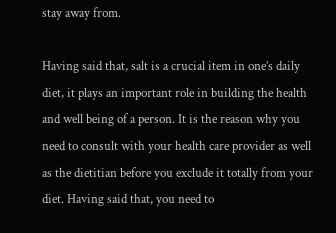stay away from.

Having said that, salt is a crucial item in one’s daily diet, it plays an important role in building the health and well being of a person. It is the reason why you need to consult with your health care provider as well as the dietitian before you exclude it totally from your diet. Having said that, you need to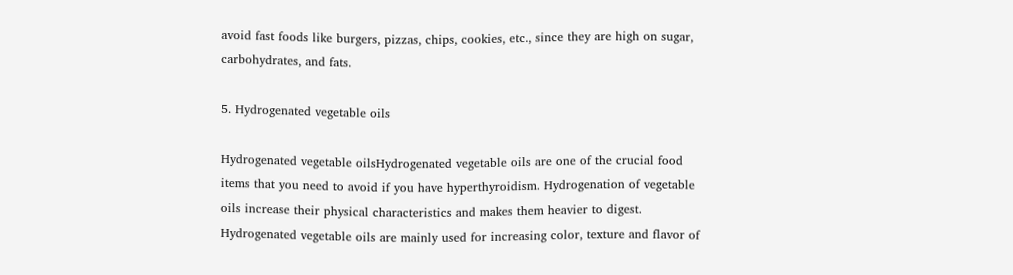avoid fast foods like burgers, pizzas, chips, cookies, etc., since they are high on sugar, carbohydrates, and fats.

5. Hydrogenated vegetable oils

Hydrogenated vegetable oilsHydrogenated vegetable oils are one of the crucial food items that you need to avoid if you have hyperthyroidism. Hydrogenation of vegetable oils increase their physical characteristics and makes them heavier to digest. Hydrogenated vegetable oils are mainly used for increasing color, texture and flavor of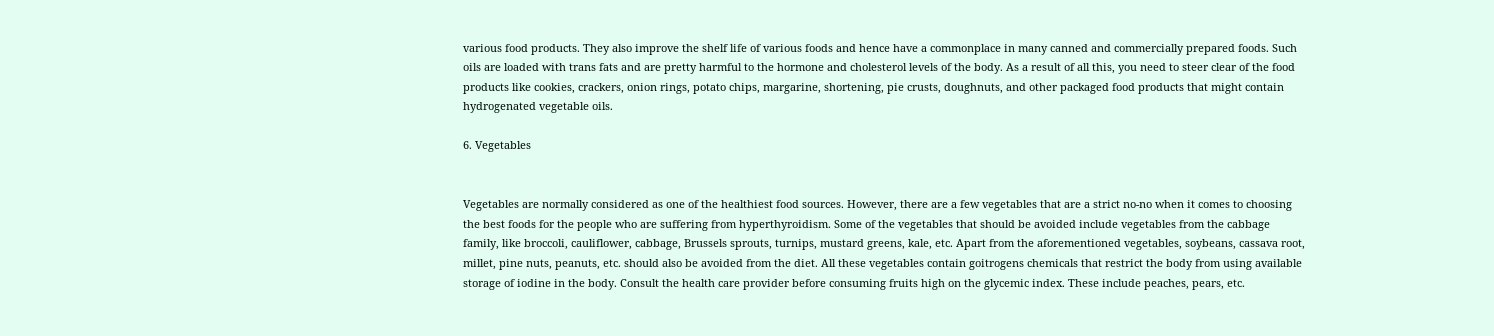various food products. They also improve the shelf life of various foods and hence have a commonplace in many canned and commercially prepared foods. Such oils are loaded with trans fats and are pretty harmful to the hormone and cholesterol levels of the body. As a result of all this, you need to steer clear of the food products like cookies, crackers, onion rings, potato chips, margarine, shortening, pie crusts, doughnuts, and other packaged food products that might contain hydrogenated vegetable oils.

6. Vegetables


Vegetables are normally considered as one of the healthiest food sources. However, there are a few vegetables that are a strict no-no when it comes to choosing the best foods for the people who are suffering from hyperthyroidism. Some of the vegetables that should be avoided include vegetables from the cabbage family, like broccoli, cauliflower, cabbage, Brussels sprouts, turnips, mustard greens, kale, etc. Apart from the aforementioned vegetables, soybeans, cassava root, millet, pine nuts, peanuts, etc. should also be avoided from the diet. All these vegetables contain goitrogens chemicals that restrict the body from using available storage of iodine in the body. Consult the health care provider before consuming fruits high on the glycemic index. These include peaches, pears, etc.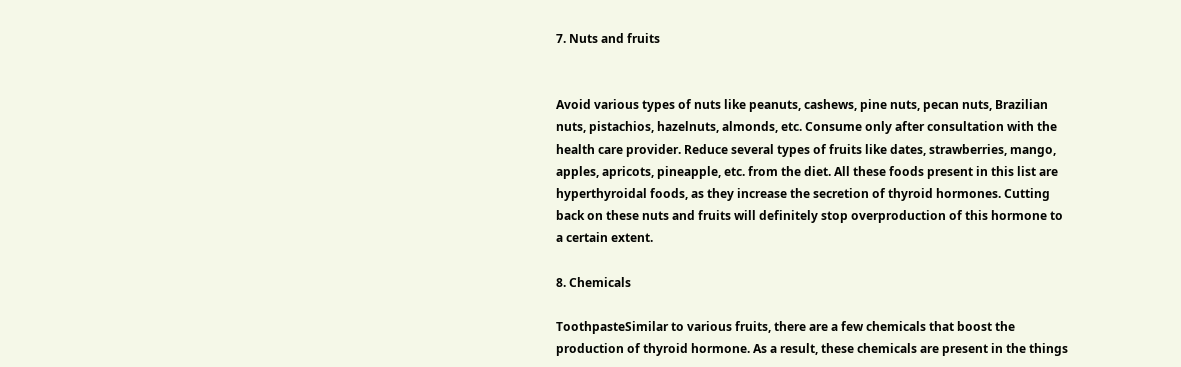7. Nuts and fruits


Avoid various types of nuts like peanuts, cashews, pine nuts, pecan nuts, Brazilian nuts, pistachios, hazelnuts, almonds, etc. Consume only after consultation with the health care provider. Reduce several types of fruits like dates, strawberries, mango, apples, apricots, pineapple, etc. from the diet. All these foods present in this list are hyperthyroidal foods, as they increase the secretion of thyroid hormones. Cutting back on these nuts and fruits will definitely stop overproduction of this hormone to a certain extent.

8. Chemicals

ToothpasteSimilar to various fruits, there are a few chemicals that boost the production of thyroid hormone. As a result, these chemicals are present in the things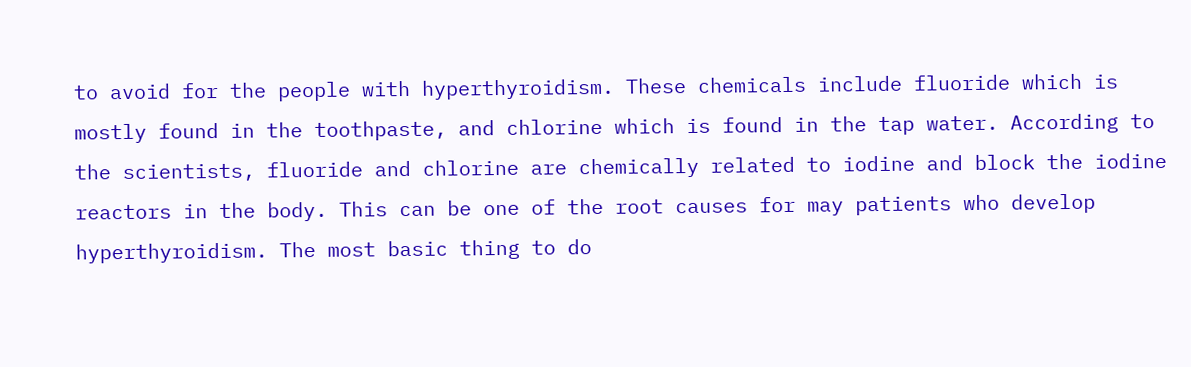to avoid for the people with hyperthyroidism. These chemicals include fluoride which is mostly found in the toothpaste, and chlorine which is found in the tap water. According to the scientists, fluoride and chlorine are chemically related to iodine and block the iodine reactors in the body. This can be one of the root causes for may patients who develop hyperthyroidism. The most basic thing to do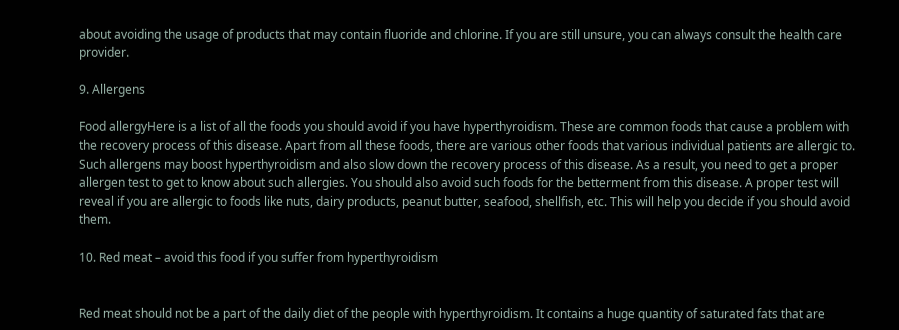about avoiding the usage of products that may contain fluoride and chlorine. If you are still unsure, you can always consult the health care provider.

9. Allergens

Food allergyHere is a list of all the foods you should avoid if you have hyperthyroidism. These are common foods that cause a problem with the recovery process of this disease. Apart from all these foods, there are various other foods that various individual patients are allergic to. Such allergens may boost hyperthyroidism and also slow down the recovery process of this disease. As a result, you need to get a proper allergen test to get to know about such allergies. You should also avoid such foods for the betterment from this disease. A proper test will reveal if you are allergic to foods like nuts, dairy products, peanut butter, seafood, shellfish, etc. This will help you decide if you should avoid them.

10. Red meat – avoid this food if you suffer from hyperthyroidism


Red meat should not be a part of the daily diet of the people with hyperthyroidism. It contains a huge quantity of saturated fats that are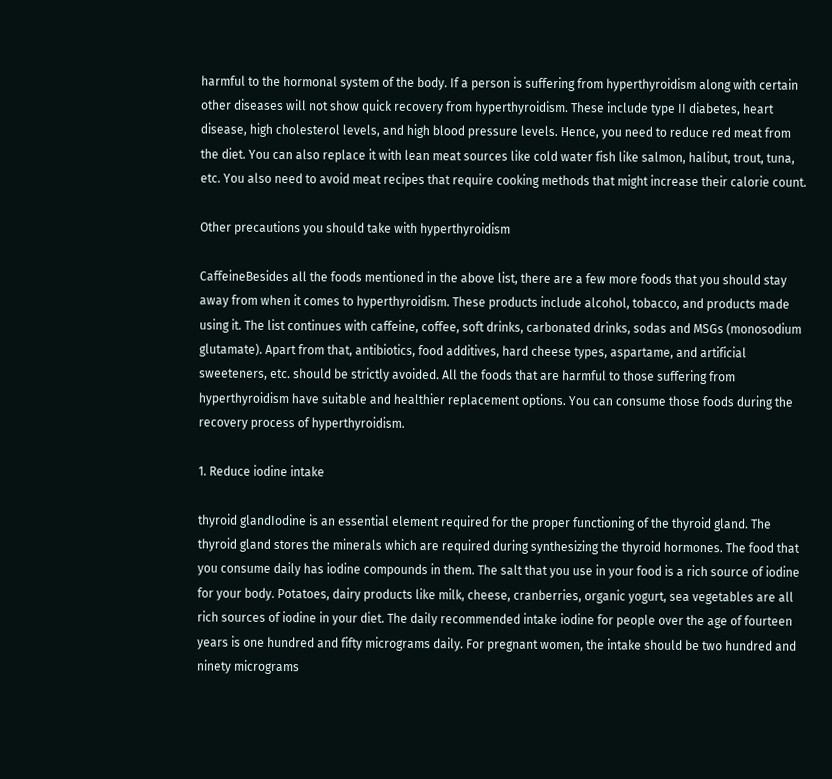harmful to the hormonal system of the body. If a person is suffering from hyperthyroidism along with certain other diseases will not show quick recovery from hyperthyroidism. These include type II diabetes, heart disease, high cholesterol levels, and high blood pressure levels. Hence, you need to reduce red meat from the diet. You can also replace it with lean meat sources like cold water fish like salmon, halibut, trout, tuna, etc. You also need to avoid meat recipes that require cooking methods that might increase their calorie count.

Other precautions you should take with hyperthyroidism

CaffeineBesides all the foods mentioned in the above list, there are a few more foods that you should stay away from when it comes to hyperthyroidism. These products include alcohol, tobacco, and products made using it. The list continues with caffeine, coffee, soft drinks, carbonated drinks, sodas and MSGs (monosodium glutamate). Apart from that, antibiotics, food additives, hard cheese types, aspartame, and artificial sweeteners, etc. should be strictly avoided. All the foods that are harmful to those suffering from hyperthyroidism have suitable and healthier replacement options. You can consume those foods during the recovery process of hyperthyroidism.

1. Reduce iodine intake

thyroid glandIodine is an essential element required for the proper functioning of the thyroid gland. The thyroid gland stores the minerals which are required during synthesizing the thyroid hormones. The food that you consume daily has iodine compounds in them. The salt that you use in your food is a rich source of iodine for your body. Potatoes, dairy products like milk, cheese, cranberries, organic yogurt, sea vegetables are all rich sources of iodine in your diet. The daily recommended intake iodine for people over the age of fourteen years is one hundred and fifty micrograms daily. For pregnant women, the intake should be two hundred and ninety micrograms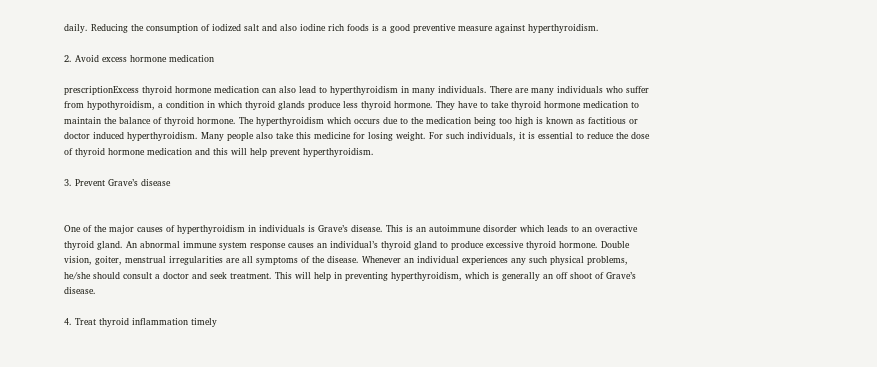daily. Reducing the consumption of iodized salt and also iodine rich foods is a good preventive measure against hyperthyroidism.

2. Avoid excess hormone medication

prescriptionExcess thyroid hormone medication can also lead to hyperthyroidism in many individuals. There are many individuals who suffer from hypothyroidism, a condition in which thyroid glands produce less thyroid hormone. They have to take thyroid hormone medication to maintain the balance of thyroid hormone. The hyperthyroidism which occurs due to the medication being too high is known as factitious or doctor induced hyperthyroidism. Many people also take this medicine for losing weight. For such individuals, it is essential to reduce the dose of thyroid hormone medication and this will help prevent hyperthyroidism.

3. Prevent Grave’s disease


One of the major causes of hyperthyroidism in individuals is Grave’s disease. This is an autoimmune disorder which leads to an overactive thyroid gland. An abnormal immune system response causes an individual’s thyroid gland to produce excessive thyroid hormone. Double vision, goiter, menstrual irregularities are all symptoms of the disease. Whenever an individual experiences any such physical problems, he/she should consult a doctor and seek treatment. This will help in preventing hyperthyroidism, which is generally an off shoot of Grave’s disease.

4. Treat thyroid inflammation timely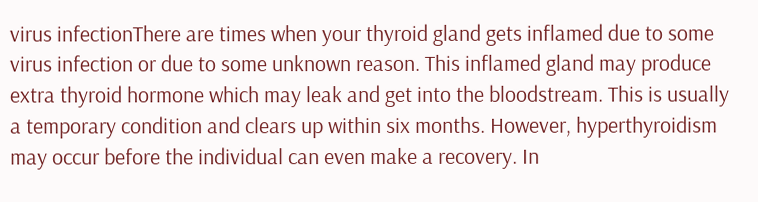virus infectionThere are times when your thyroid gland gets inflamed due to some virus infection or due to some unknown reason. This inflamed gland may produce extra thyroid hormone which may leak and get into the bloodstream. This is usually a temporary condition and clears up within six months. However, hyperthyroidism may occur before the individual can even make a recovery. In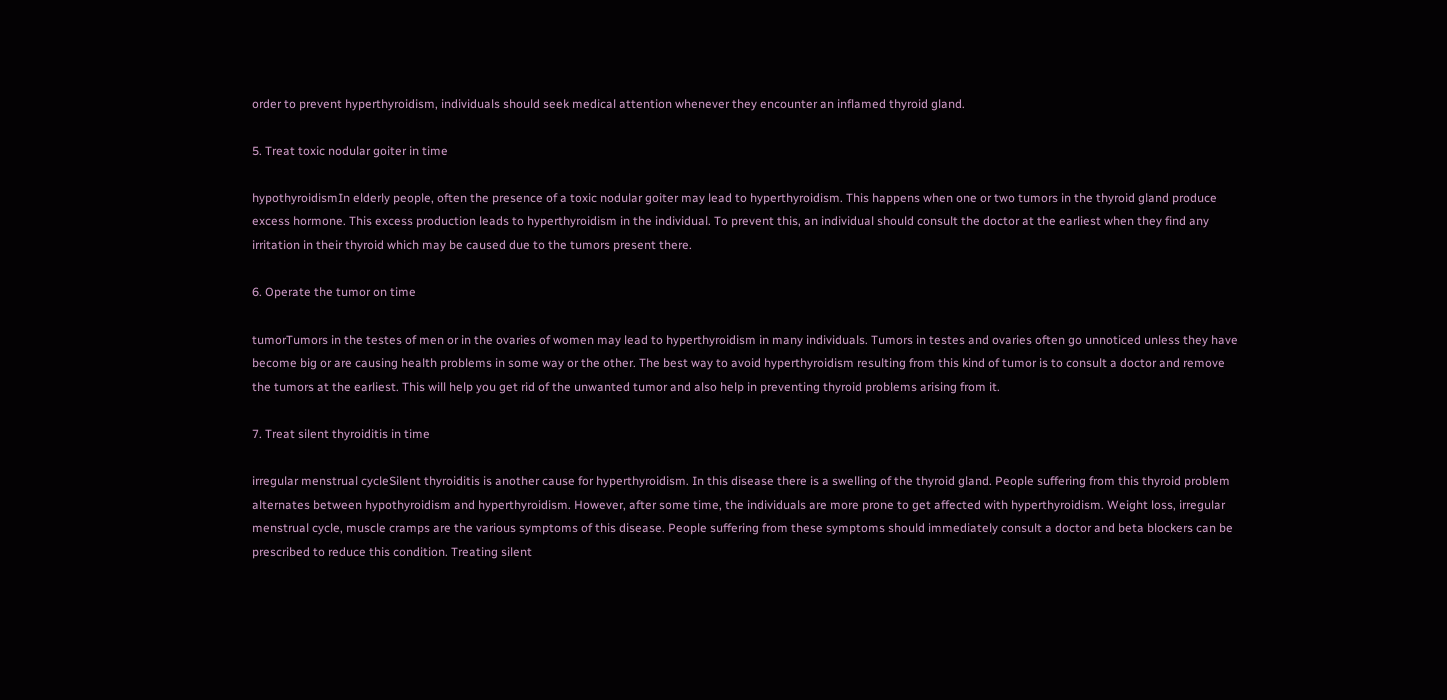order to prevent hyperthyroidism, individuals should seek medical attention whenever they encounter an inflamed thyroid gland.

5. Treat toxic nodular goiter in time

hypothyroidismIn elderly people, often the presence of a toxic nodular goiter may lead to hyperthyroidism. This happens when one or two tumors in the thyroid gland produce excess hormone. This excess production leads to hyperthyroidism in the individual. To prevent this, an individual should consult the doctor at the earliest when they find any irritation in their thyroid which may be caused due to the tumors present there.

6. Operate the tumor on time

tumorTumors in the testes of men or in the ovaries of women may lead to hyperthyroidism in many individuals. Tumors in testes and ovaries often go unnoticed unless they have become big or are causing health problems in some way or the other. The best way to avoid hyperthyroidism resulting from this kind of tumor is to consult a doctor and remove the tumors at the earliest. This will help you get rid of the unwanted tumor and also help in preventing thyroid problems arising from it.

7. Treat silent thyroiditis in time

irregular menstrual cycleSilent thyroiditis is another cause for hyperthyroidism. In this disease there is a swelling of the thyroid gland. People suffering from this thyroid problem alternates between hypothyroidism and hyperthyroidism. However, after some time, the individuals are more prone to get affected with hyperthyroidism. Weight loss, irregular menstrual cycle, muscle cramps are the various symptoms of this disease. People suffering from these symptoms should immediately consult a doctor and beta blockers can be prescribed to reduce this condition. Treating silent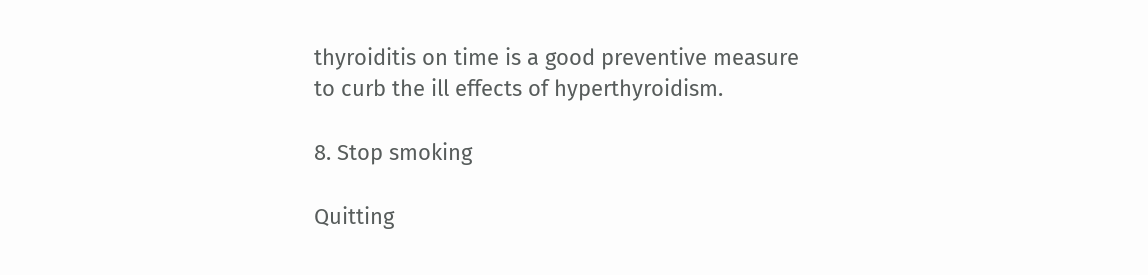thyroiditis on time is a good preventive measure to curb the ill effects of hyperthyroidism.

8. Stop smoking

Quitting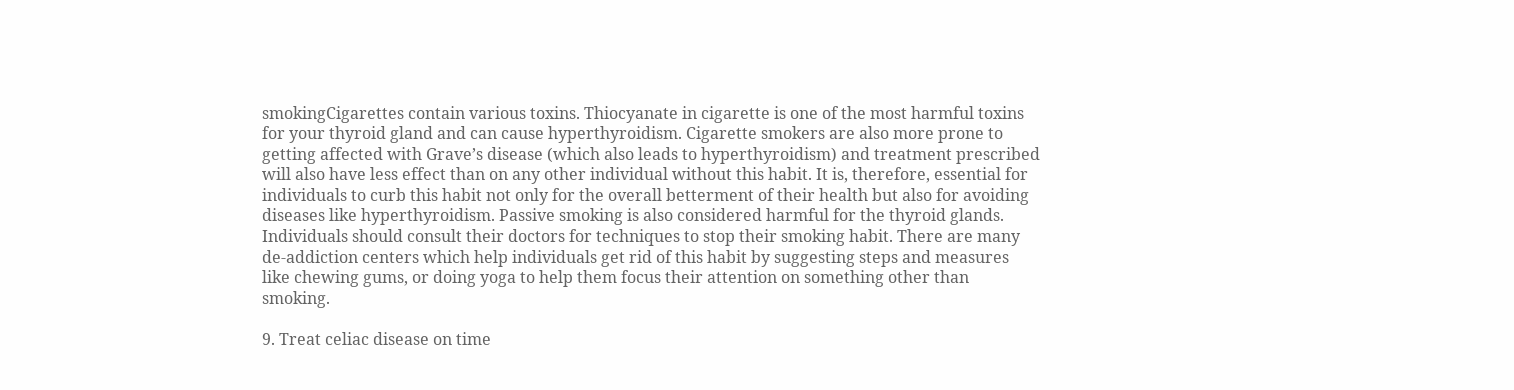smokingCigarettes contain various toxins. Thiocyanate in cigarette is one of the most harmful toxins for your thyroid gland and can cause hyperthyroidism. Cigarette smokers are also more prone to getting affected with Grave’s disease (which also leads to hyperthyroidism) and treatment prescribed will also have less effect than on any other individual without this habit. It is, therefore, essential for individuals to curb this habit not only for the overall betterment of their health but also for avoiding diseases like hyperthyroidism. Passive smoking is also considered harmful for the thyroid glands. Individuals should consult their doctors for techniques to stop their smoking habit. There are many de-addiction centers which help individuals get rid of this habit by suggesting steps and measures like chewing gums, or doing yoga to help them focus their attention on something other than smoking.

9. Treat celiac disease on time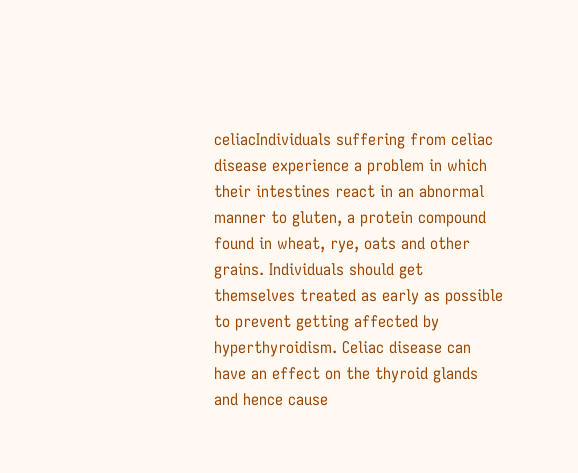celiacIndividuals suffering from celiac disease experience a problem in which their intestines react in an abnormal manner to gluten, a protein compound found in wheat, rye, oats and other grains. Individuals should get themselves treated as early as possible to prevent getting affected by hyperthyroidism. Celiac disease can have an effect on the thyroid glands and hence cause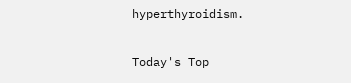hyperthyroidism.

Today's Top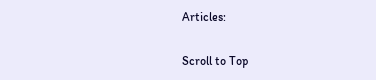Articles:

Scroll to Top